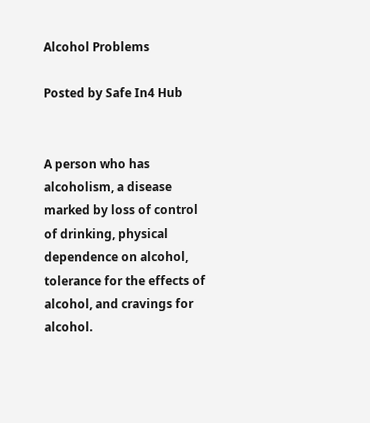Alcohol Problems

Posted by Safe In4 Hub


A person who has alcoholism, a disease marked by loss of control of drinking, physical dependence on alcohol, tolerance for the effects of alcohol, and cravings for alcohol.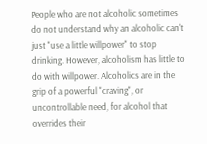People who are not alcoholic sometimes do not understand why an alcoholic can't just "use a little willpower" to stop drinking. However, alcoholism has little to do with willpower. Alcoholics are in the grip of a powerful "craving", or uncontrollable need, for alcohol that overrides their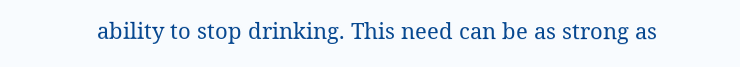ability to stop drinking. This need can be as strong as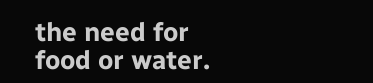the need for food or water.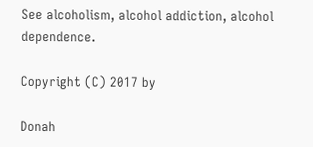See alcoholism, alcohol addiction, alcohol dependence.

Copyright (C) 2017 by

Donah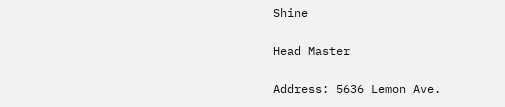Shine

Head Master

Address: 5636 Lemon Ave.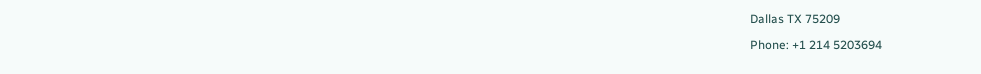Dallas TX 75209

Phone: +1 214 5203694